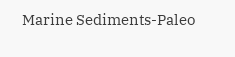Marine Sediments-Paleo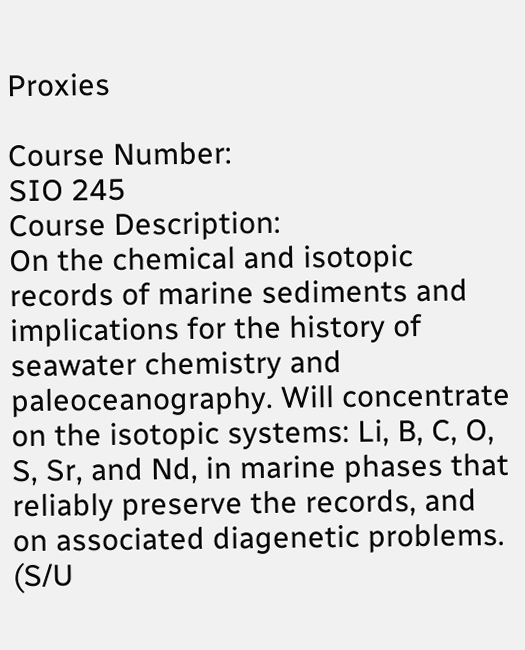Proxies

Course Number:
SIO 245
Course Description:
On the chemical and isotopic records of marine sediments and implications for the history of seawater chemistry and paleoceanography. Will concentrate on the isotopic systems: Li, B, C, O, S, Sr, and Nd, in marine phases that reliably preserve the records, and on associated diagenetic problems. (S/U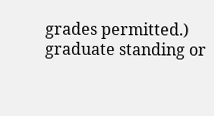grades permitted.)
graduate standing or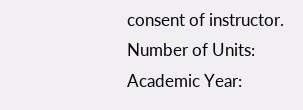consent of instructor.
Number of Units:
Academic Year: